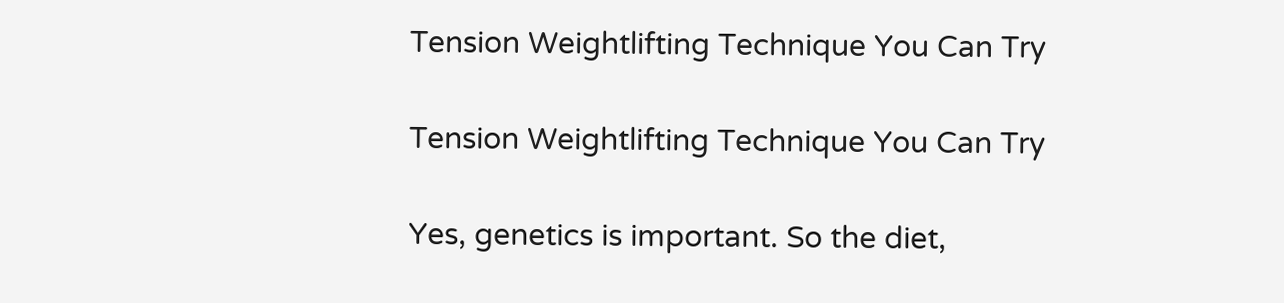Tension Weightlifting Technique You Can Try

Tension Weightlifting Technique You Can Try

Yes, genetics is important. So the diet,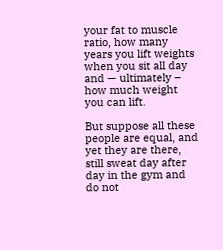your fat to muscle ratio, how many years you lift weights when you sit all day and — ultimately – how much weight you can lift.

But suppose all these people are equal, and yet they are there, still sweat day after day in the gym and do not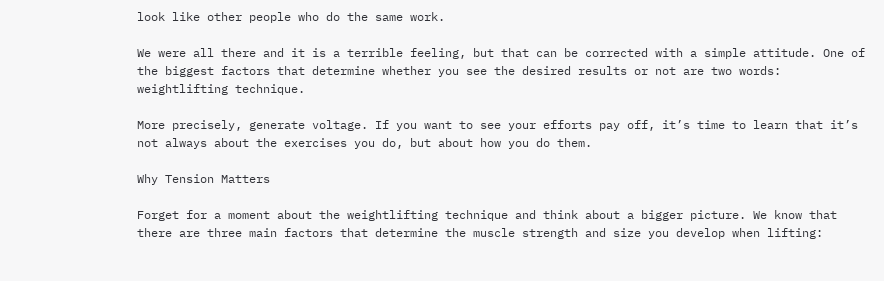look like other people who do the same work.

We were all there and it is a terrible feeling, but that can be corrected with a simple attitude. One of the biggest factors that determine whether you see the desired results or not are two words: weightlifting technique.

More precisely, generate voltage. If you want to see your efforts pay off, it’s time to learn that it’s not always about the exercises you do, but about how you do them.

Why Tension Matters

Forget for a moment about the weightlifting technique and think about a bigger picture. We know that there are three main factors that determine the muscle strength and size you develop when lifting: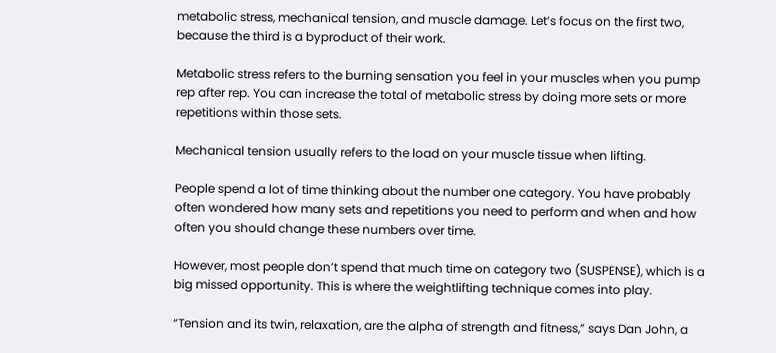metabolic stress, mechanical tension, and muscle damage. Let’s focus on the first two, because the third is a byproduct of their work.

Metabolic stress refers to the burning sensation you feel in your muscles when you pump rep after rep. You can increase the total of metabolic stress by doing more sets or more repetitions within those sets.

Mechanical tension usually refers to the load on your muscle tissue when lifting.

People spend a lot of time thinking about the number one category. You have probably often wondered how many sets and repetitions you need to perform and when and how often you should change these numbers over time.

However, most people don’t spend that much time on category two (SUSPENSE), which is a big missed opportunity. This is where the weightlifting technique comes into play.

“Tension and its twin, relaxation, are the alpha of strength and fitness,” says Dan John, a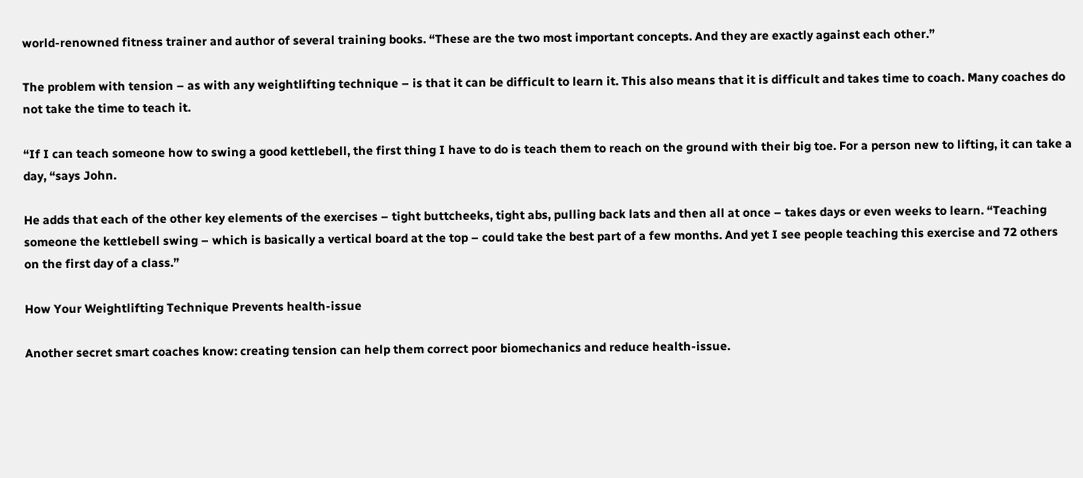world-renowned fitness trainer and author of several training books. “These are the two most important concepts. And they are exactly against each other.”

The problem with tension – as with any weightlifting technique – is that it can be difficult to learn it. This also means that it is difficult and takes time to coach. Many coaches do not take the time to teach it.

“If I can teach someone how to swing a good kettlebell, the first thing I have to do is teach them to reach on the ground with their big toe. For a person new to lifting, it can take a day, “says John.

He adds that each of the other key elements of the exercises – tight buttcheeks, tight abs, pulling back lats and then all at once – takes days or even weeks to learn. “Teaching someone the kettlebell swing – which is basically a vertical board at the top – could take the best part of a few months. And yet I see people teaching this exercise and 72 others on the first day of a class.”

How Your Weightlifting Technique Prevents health-issue

Another secret smart coaches know: creating tension can help them correct poor biomechanics and reduce health-issue.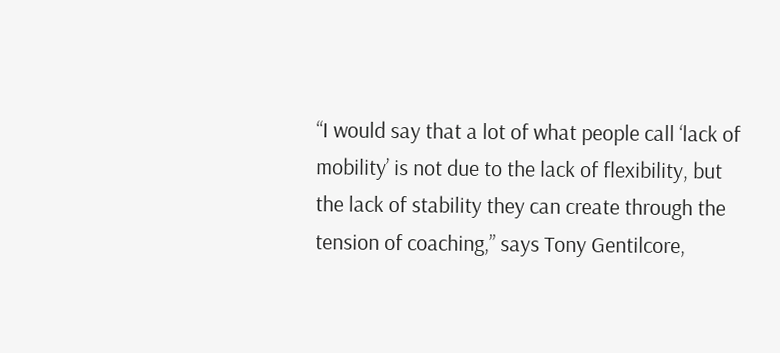“I would say that a lot of what people call ‘lack of mobility’ is not due to the lack of flexibility, but the lack of stability they can create through the tension of coaching,” says Tony Gentilcore,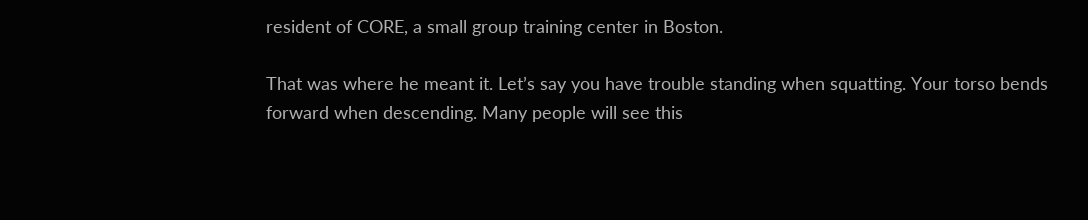resident of CORE, a small group training center in Boston.

That was where he meant it. Let’s say you have trouble standing when squatting. Your torso bends forward when descending. Many people will see this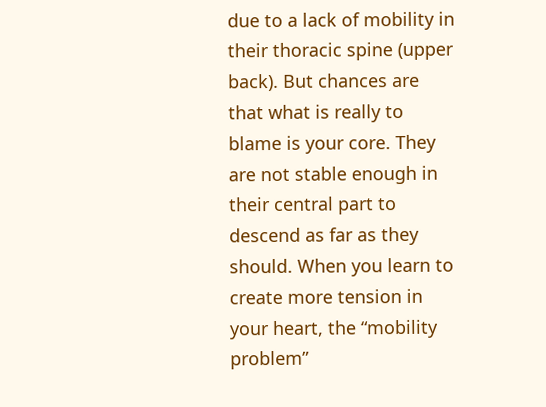due to a lack of mobility in their thoracic spine (upper back). But chances are that what is really to blame is your core. They are not stable enough in their central part to descend as far as they should. When you learn to create more tension in your heart, the “mobility problem”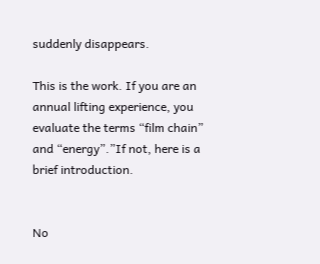suddenly disappears.

This is the work. If you are an annual lifting experience, you evaluate the terms “film chain” and “energy”.”If not, here is a brief introduction.


No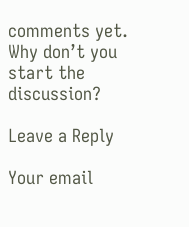comments yet. Why don’t you start the discussion?

Leave a Reply

Your email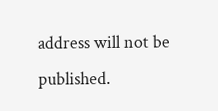address will not be published.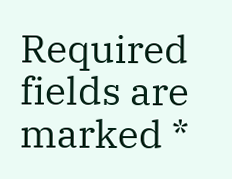Required fields are marked *